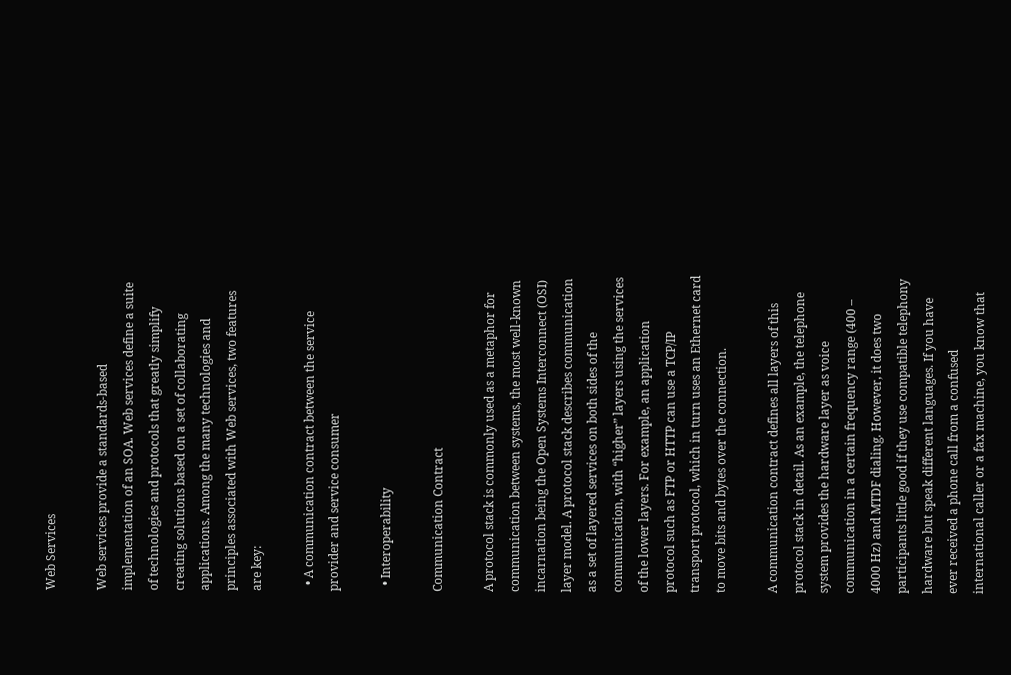Web Services

Web services provide a standards-based implementation of an SOA. Web services define a suite of technologies and protocols that greatly simplify creating solutions based on a set of collaborating applications. Among the many technologies and principles associated with Web services, two features are key:

  • A communication contract between the service provider and service consumer

  • Interoperability

Communication Contract

A protocol stack is commonly used as a metaphor for communication between systems, the most well-known incarnation being the Open Systems Interconnect (OSI) layer model. A protocol stack describes communication as a set of layered services on both sides of the communication, with “higher” layers using the services of the lower layers. For example, an application protocol such as FTP or HTTP can use a TCP/IP transport protocol, which in turn uses an Ethernet card to move bits and bytes over the connection.

A communication contract defines all layers of this protocol stack in detail. As an example, the telephone system provides the hardware layer as voice communication in a certain frequency range (400 – 4000 Hz) and MTDF dialing. However, it does two participants little good if they use compatible telephony hardware but speak different languages. If you have ever received a phone call from a confused international caller or a fax machine, you know that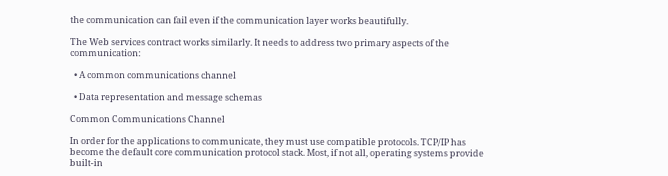the communication can fail even if the communication layer works beautifully.

The Web services contract works similarly. It needs to address two primary aspects of the communication:

  • A common communications channel

  • Data representation and message schemas

Common Communications Channel

In order for the applications to communicate, they must use compatible protocols. TCP/IP has become the default core communication protocol stack. Most, if not all, operating systems provide built-in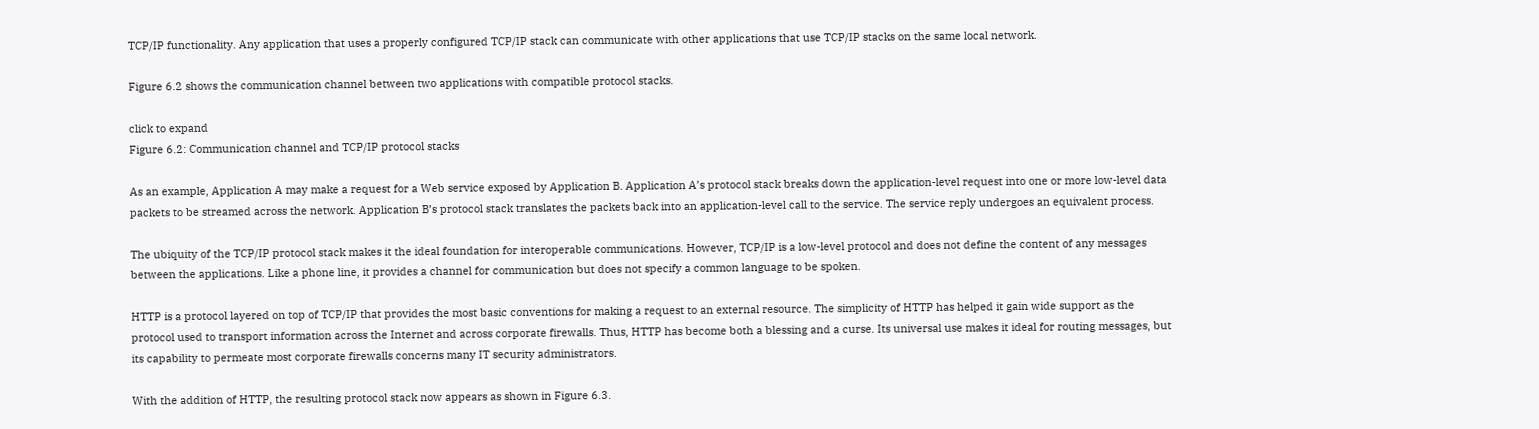TCP/IP functionality. Any application that uses a properly configured TCP/IP stack can communicate with other applications that use TCP/IP stacks on the same local network.

Figure 6.2 shows the communication channel between two applications with compatible protocol stacks.

click to expand
Figure 6.2: Communication channel and TCP/IP protocol stacks

As an example, Application A may make a request for a Web service exposed by Application B. Application A’s protocol stack breaks down the application-level request into one or more low-level data packets to be streamed across the network. Application B’s protocol stack translates the packets back into an application-level call to the service. The service reply undergoes an equivalent process.

The ubiquity of the TCP/IP protocol stack makes it the ideal foundation for interoperable communications. However, TCP/IP is a low-level protocol and does not define the content of any messages between the applications. Like a phone line, it provides a channel for communication but does not specify a common language to be spoken.

HTTP is a protocol layered on top of TCP/IP that provides the most basic conventions for making a request to an external resource. The simplicity of HTTP has helped it gain wide support as the protocol used to transport information across the Internet and across corporate firewalls. Thus, HTTP has become both a blessing and a curse. Its universal use makes it ideal for routing messages, but its capability to permeate most corporate firewalls concerns many IT security administrators.

With the addition of HTTP, the resulting protocol stack now appears as shown in Figure 6.3.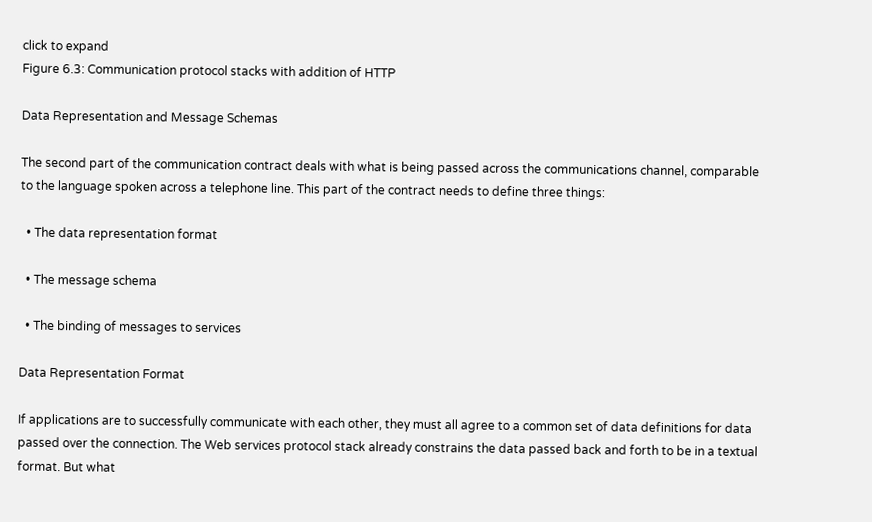click to expand
Figure 6.3: Communication protocol stacks with addition of HTTP

Data Representation and Message Schemas

The second part of the communication contract deals with what is being passed across the communications channel, comparable to the language spoken across a telephone line. This part of the contract needs to define three things:

  • The data representation format

  • The message schema

  • The binding of messages to services

Data Representation Format

If applications are to successfully communicate with each other, they must all agree to a common set of data definitions for data passed over the connection. The Web services protocol stack already constrains the data passed back and forth to be in a textual format. But what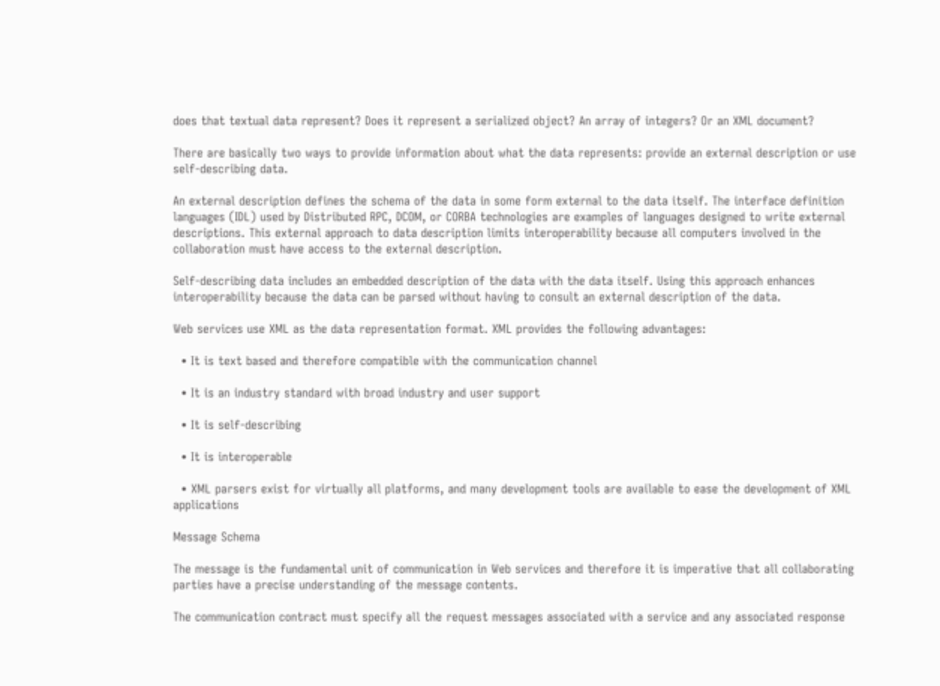does that textual data represent? Does it represent a serialized object? An array of integers? Or an XML document?

There are basically two ways to provide information about what the data represents: provide an external description or use self-describing data.

An external description defines the schema of the data in some form external to the data itself. The interface definition languages (IDL) used by Distributed RPC, DCOM, or CORBA technologies are examples of languages designed to write external descriptions. This external approach to data description limits interoperability because all computers involved in the collaboration must have access to the external description.

Self-describing data includes an embedded description of the data with the data itself. Using this approach enhances interoperability because the data can be parsed without having to consult an external description of the data.

Web services use XML as the data representation format. XML provides the following advantages:

  • It is text based and therefore compatible with the communication channel

  • It is an industry standard with broad industry and user support

  • It is self-describing

  • It is interoperable

  • XML parsers exist for virtually all platforms, and many development tools are available to ease the development of XML applications

Message Schema

The message is the fundamental unit of communication in Web services and therefore it is imperative that all collaborating parties have a precise understanding of the message contents.

The communication contract must specify all the request messages associated with a service and any associated response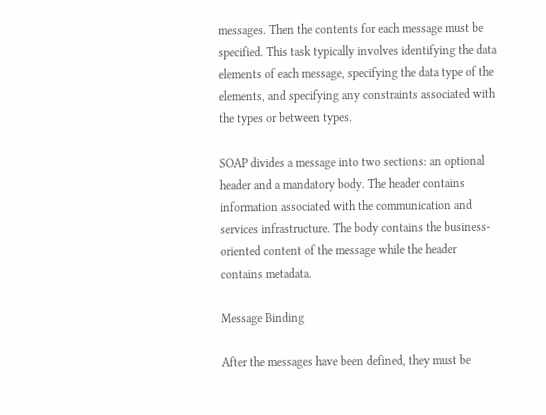messages. Then the contents for each message must be specified. This task typically involves identifying the data elements of each message, specifying the data type of the elements, and specifying any constraints associated with the types or between types.

SOAP divides a message into two sections: an optional header and a mandatory body. The header contains information associated with the communication and services infrastructure. The body contains the business-oriented content of the message while the header contains metadata.

Message Binding

After the messages have been defined, they must be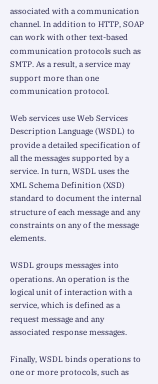associated with a communication channel. In addition to HTTP, SOAP can work with other text-based communication protocols such as SMTP. As a result, a service may support more than one communication protocol.

Web services use Web Services Description Language (WSDL) to provide a detailed specification of all the messages supported by a service. In turn, WSDL uses the XML Schema Definition (XSD) standard to document the internal structure of each message and any constraints on any of the message elements.

WSDL groups messages into operations. An operation is the logical unit of interaction with a service, which is defined as a request message and any associated response messages.

Finally, WSDL binds operations to one or more protocols, such as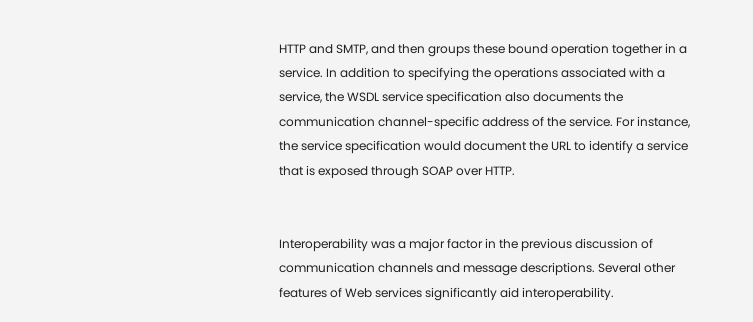HTTP and SMTP, and then groups these bound operation together in a service. In addition to specifying the operations associated with a service, the WSDL service specification also documents the communication channel-specific address of the service. For instance, the service specification would document the URL to identify a service that is exposed through SOAP over HTTP.


Interoperability was a major factor in the previous discussion of communication channels and message descriptions. Several other features of Web services significantly aid interoperability.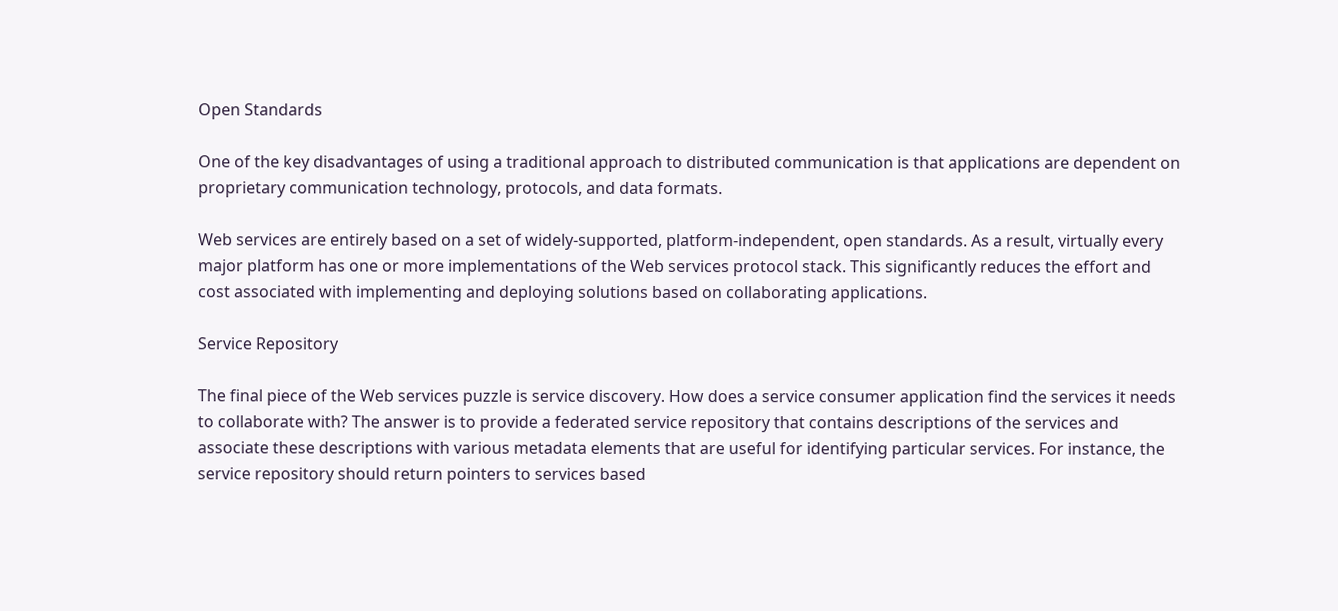Open Standards

One of the key disadvantages of using a traditional approach to distributed communication is that applications are dependent on proprietary communication technology, protocols, and data formats.

Web services are entirely based on a set of widely-supported, platform-independent, open standards. As a result, virtually every major platform has one or more implementations of the Web services protocol stack. This significantly reduces the effort and cost associated with implementing and deploying solutions based on collaborating applications.

Service Repository

The final piece of the Web services puzzle is service discovery. How does a service consumer application find the services it needs to collaborate with? The answer is to provide a federated service repository that contains descriptions of the services and associate these descriptions with various metadata elements that are useful for identifying particular services. For instance, the service repository should return pointers to services based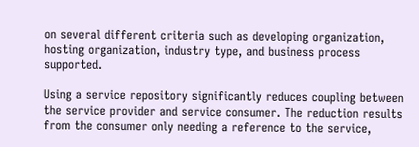on several different criteria such as developing organization, hosting organization, industry type, and business process supported.

Using a service repository significantly reduces coupling between the service provider and service consumer. The reduction results from the consumer only needing a reference to the service,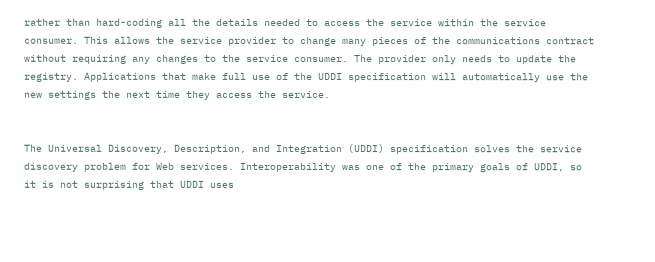rather than hard-coding all the details needed to access the service within the service consumer. This allows the service provider to change many pieces of the communications contract without requiring any changes to the service consumer. The provider only needs to update the registry. Applications that make full use of the UDDI specification will automatically use the new settings the next time they access the service.


The Universal Discovery, Description, and Integration (UDDI) specification solves the service discovery problem for Web services. Interoperability was one of the primary goals of UDDI, so it is not surprising that UDDI uses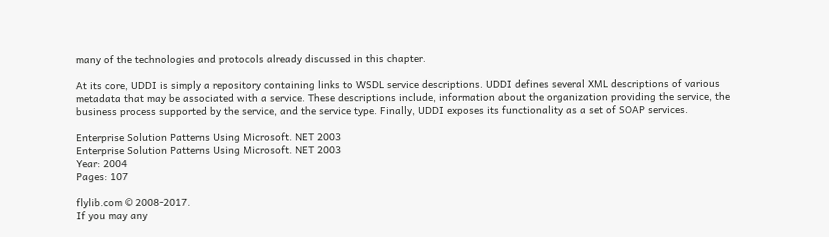many of the technologies and protocols already discussed in this chapter.

At its core, UDDI is simply a repository containing links to WSDL service descriptions. UDDI defines several XML descriptions of various metadata that may be associated with a service. These descriptions include, information about the organization providing the service, the business process supported by the service, and the service type. Finally, UDDI exposes its functionality as a set of SOAP services.

Enterprise Solution Patterns Using Microsoft. NET 2003
Enterprise Solution Patterns Using Microsoft. NET 2003
Year: 2004
Pages: 107

flylib.com © 2008-2017.
If you may any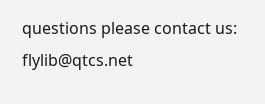questions please contact us: flylib@qtcs.net